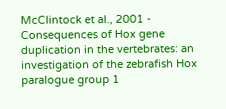McClintock et al., 2001 - Consequences of Hox gene duplication in the vertebrates: an investigation of the zebrafish Hox paralogue group 1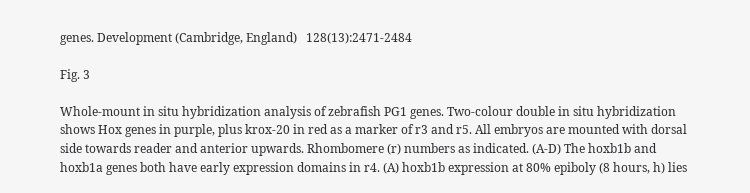genes. Development (Cambridge, England)   128(13):2471-2484

Fig. 3

Whole-mount in situ hybridization analysis of zebrafish PG1 genes. Two-colour double in situ hybridization shows Hox genes in purple, plus krox-20 in red as a marker of r3 and r5. All embryos are mounted with dorsal side towards reader and anterior upwards. Rhombomere (r) numbers as indicated. (A-D) The hoxb1b and hoxb1a genes both have early expression domains in r4. (A) hoxb1b expression at 80% epiboly (8 hours, h) lies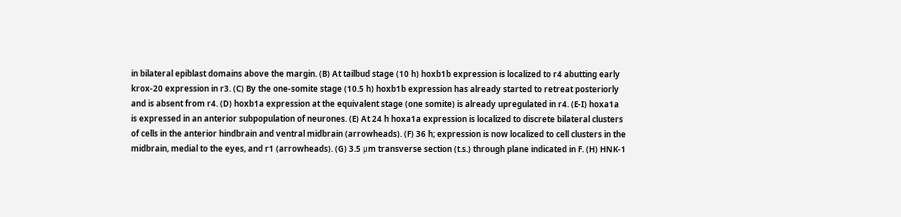in bilateral epiblast domains above the margin. (B) At tailbud stage (10 h) hoxb1b expression is localized to r4 abutting early krox-20 expression in r3. (C) By the one-somite stage (10.5 h) hoxb1b expression has already started to retreat posteriorly and is absent from r4. (D) hoxb1a expression at the equivalent stage (one somite) is already upregulated in r4. (E-I) hoxa1a is expressed in an anterior subpopulation of neurones. (E) At 24 h hoxa1a expression is localized to discrete bilateral clusters of cells in the anterior hindbrain and ventral midbrain (arrowheads). (F) 36 h; expression is now localized to cell clusters in the midbrain, medial to the eyes, and r1 (arrowheads). (G) 3.5 μm transverse section (t.s.) through plane indicated in F. (H) HNK-1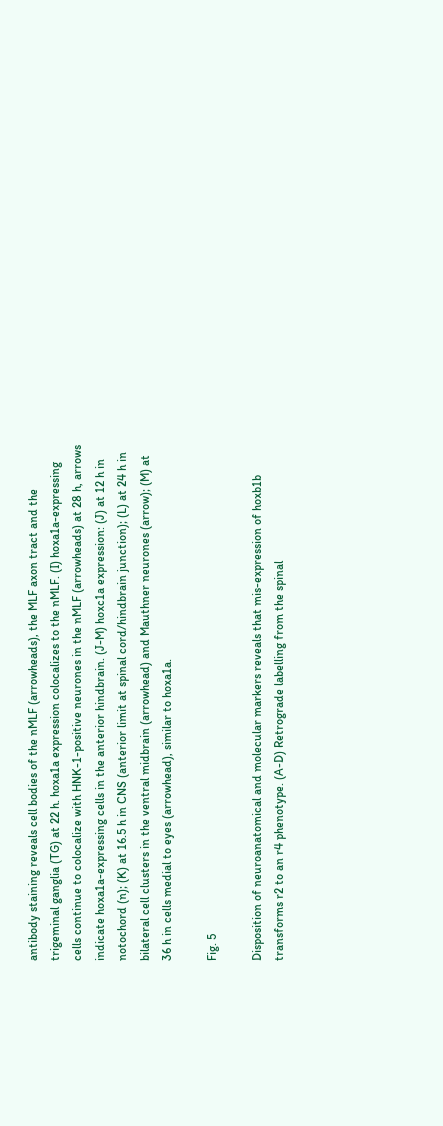antibody staining reveals cell bodies of the nMLF (arrowheads), the MLF axon tract and the trigeminal ganglia (TG) at 22 h. hoxa1a expression colocalizes to the nMLF. (I) hoxa1a-expressing cells continue to colocalize with HNK-1-positive neurones in the nMLF (arrowheads) at 28 h, arrows indicate hoxa1a-expressing cells in the anterior hindbrain. (J-M) hoxc1a expression: (J) at 12 h in notochord (n); (K) at 16.5 h in CNS (anterior limit at spinal cord/hindbrain junction); (L) at 24 h in bilateral cell clusters in the ventral midbrain (arrowhead) and Mauthner neurones (arrow); (M) at 36 h in cells medial to eyes (arrowhead), similar to hoxa1a.

Fig. 5

Disposition of neuroanatomical and molecular markers reveals that mis-expression of hoxb1b transforms r2 to an r4 phenotype. (A-D) Retrograde labelling from the spinal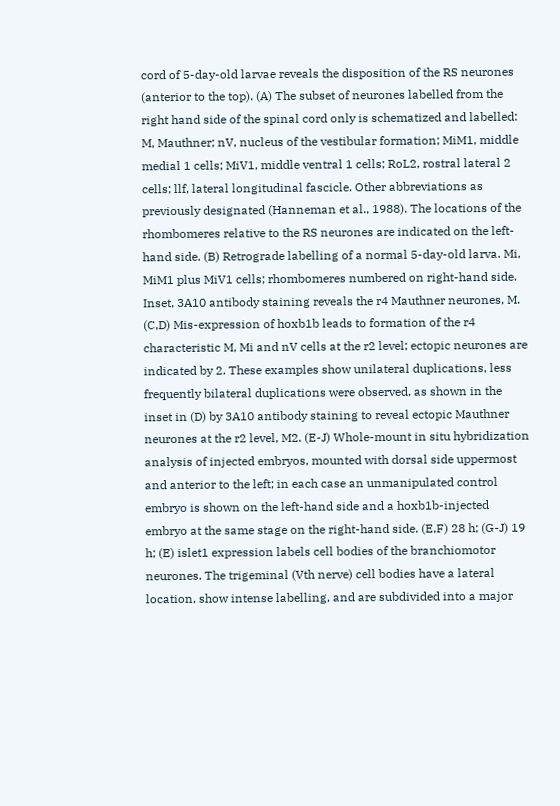cord of 5-day-old larvae reveals the disposition of the RS neurones (anterior to the top). (A) The subset of neurones labelled from the right hand side of the spinal cord only is schematized and labelled: M, Mauthner; nV, nucleus of the vestibular formation; MiM1, middle medial 1 cells; MiV1, middle ventral 1 cells; RoL2, rostral lateral 2 cells; llf, lateral longitudinal fascicle. Other abbreviations as previously designated (Hanneman et al., 1988). The locations of the rhombomeres relative to the RS neurones are indicated on the left-hand side. (B) Retrograde labelling of a normal 5-day-old larva. Mi, MiM1 plus MiV1 cells; rhombomeres numbered on right-hand side. Inset, 3A10 antibody staining reveals the r4 Mauthner neurones, M. (C,D) Mis-expression of hoxb1b leads to formation of the r4 characteristic M, Mi and nV cells at the r2 level; ectopic neurones are indicated by 2. These examples show unilateral duplications, less frequently bilateral duplications were observed, as shown in the inset in (D) by 3A10 antibody staining to reveal ectopic Mauthner neurones at the r2 level, M2. (E-J) Whole-mount in situ hybridization analysis of injected embryos, mounted with dorsal side uppermost and anterior to the left; in each case an unmanipulated control embryo is shown on the left-hand side and a hoxb1b-injected embryo at the same stage on the right-hand side. (E,F) 28 h; (G-J) 19 h; (E) islet1 expression labels cell bodies of the branchiomotor neurones. The trigeminal (Vth nerve) cell bodies have a lateral location, show intense labelling, and are subdivided into a major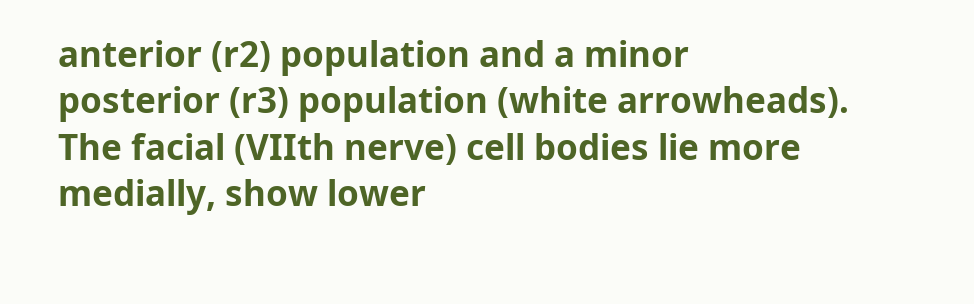anterior (r2) population and a minor posterior (r3) population (white arrowheads). The facial (VIIth nerve) cell bodies lie more medially, show lower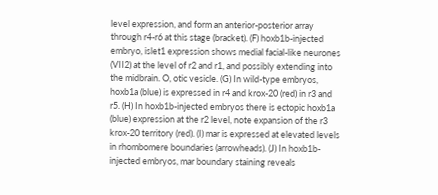level expression, and form an anterior-posterior array through r4-r6 at this stage (bracket). (F) hoxb1b-injected embryo, islet1 expression shows medial facial-like neurones (VII2) at the level of r2 and r1, and possibly extending into the midbrain. O, otic vesicle. (G) In wild-type embryos, hoxb1a (blue) is expressed in r4 and krox-20 (red) in r3 and r5. (H) In hoxb1b-injected embryos there is ectopic hoxb1a (blue) expression at the r2 level, note expansion of the r3 krox-20 territory (red). (I) mar is expressed at elevated levels in rhombomere boundaries (arrowheads). (J) In hoxb1b-injected embryos, mar boundary staining reveals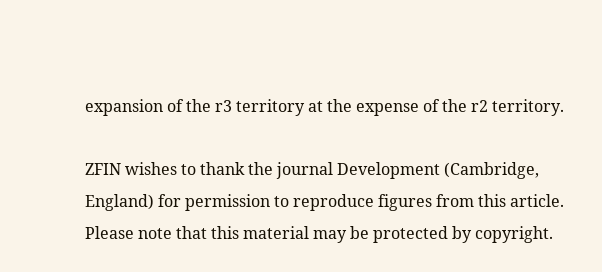expansion of the r3 territory at the expense of the r2 territory.

ZFIN wishes to thank the journal Development (Cambridge, England) for permission to reproduce figures from this article. Please note that this material may be protected by copyright.